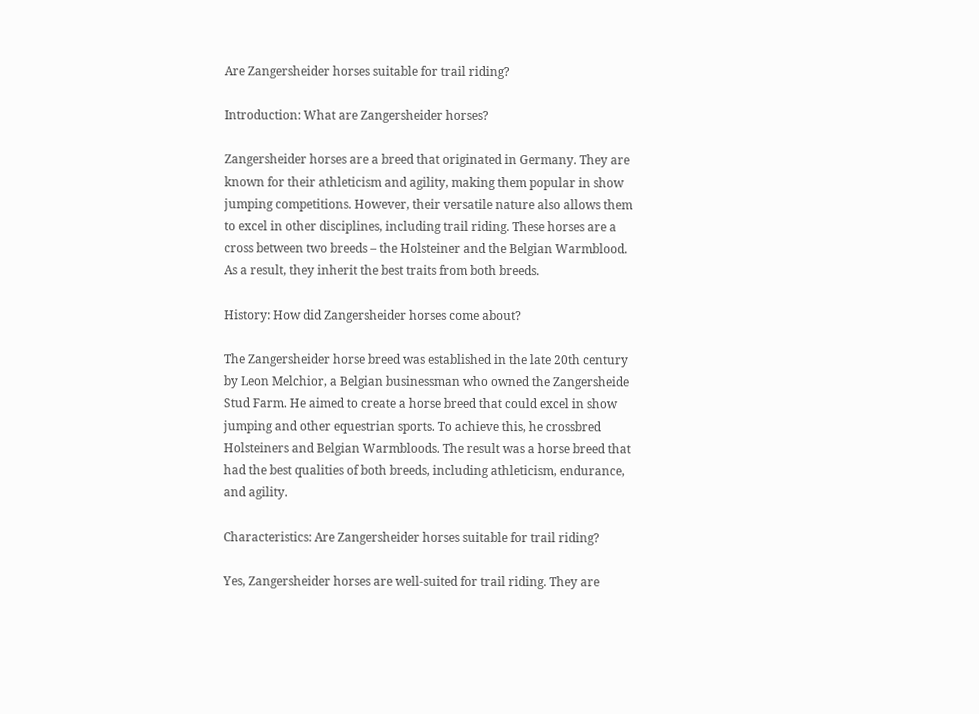Are Zangersheider horses suitable for trail riding?

Introduction: What are Zangersheider horses?

Zangersheider horses are a breed that originated in Germany. They are known for their athleticism and agility, making them popular in show jumping competitions. However, their versatile nature also allows them to excel in other disciplines, including trail riding. These horses are a cross between two breeds – the Holsteiner and the Belgian Warmblood. As a result, they inherit the best traits from both breeds.

History: How did Zangersheider horses come about?

The Zangersheider horse breed was established in the late 20th century by Leon Melchior, a Belgian businessman who owned the Zangersheide Stud Farm. He aimed to create a horse breed that could excel in show jumping and other equestrian sports. To achieve this, he crossbred Holsteiners and Belgian Warmbloods. The result was a horse breed that had the best qualities of both breeds, including athleticism, endurance, and agility.

Characteristics: Are Zangersheider horses suitable for trail riding?

Yes, Zangersheider horses are well-suited for trail riding. They are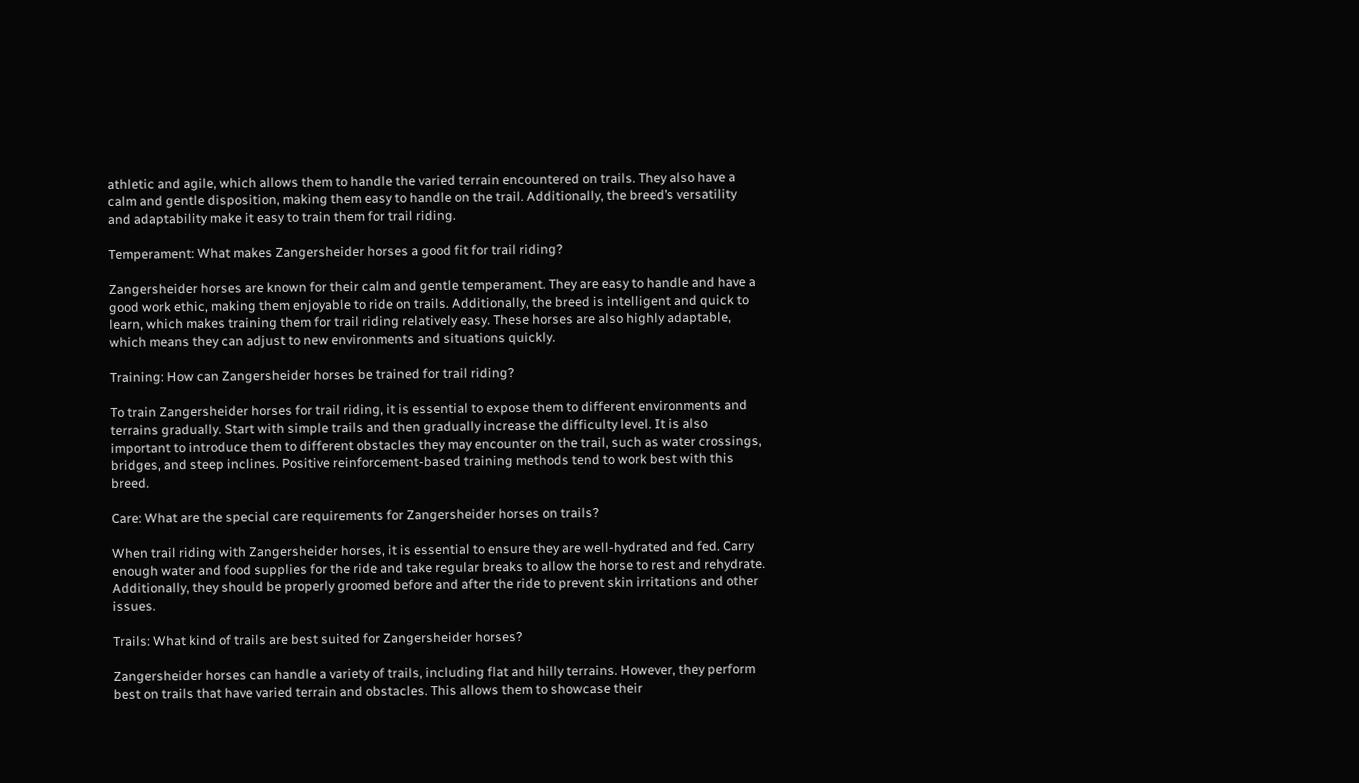athletic and agile, which allows them to handle the varied terrain encountered on trails. They also have a calm and gentle disposition, making them easy to handle on the trail. Additionally, the breed’s versatility and adaptability make it easy to train them for trail riding.

Temperament: What makes Zangersheider horses a good fit for trail riding?

Zangersheider horses are known for their calm and gentle temperament. They are easy to handle and have a good work ethic, making them enjoyable to ride on trails. Additionally, the breed is intelligent and quick to learn, which makes training them for trail riding relatively easy. These horses are also highly adaptable, which means they can adjust to new environments and situations quickly.

Training: How can Zangersheider horses be trained for trail riding?

To train Zangersheider horses for trail riding, it is essential to expose them to different environments and terrains gradually. Start with simple trails and then gradually increase the difficulty level. It is also important to introduce them to different obstacles they may encounter on the trail, such as water crossings, bridges, and steep inclines. Positive reinforcement-based training methods tend to work best with this breed.

Care: What are the special care requirements for Zangersheider horses on trails?

When trail riding with Zangersheider horses, it is essential to ensure they are well-hydrated and fed. Carry enough water and food supplies for the ride and take regular breaks to allow the horse to rest and rehydrate. Additionally, they should be properly groomed before and after the ride to prevent skin irritations and other issues.

Trails: What kind of trails are best suited for Zangersheider horses?

Zangersheider horses can handle a variety of trails, including flat and hilly terrains. However, they perform best on trails that have varied terrain and obstacles. This allows them to showcase their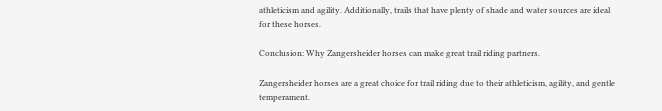athleticism and agility. Additionally, trails that have plenty of shade and water sources are ideal for these horses.

Conclusion: Why Zangersheider horses can make great trail riding partners.

Zangersheider horses are a great choice for trail riding due to their athleticism, agility, and gentle temperament.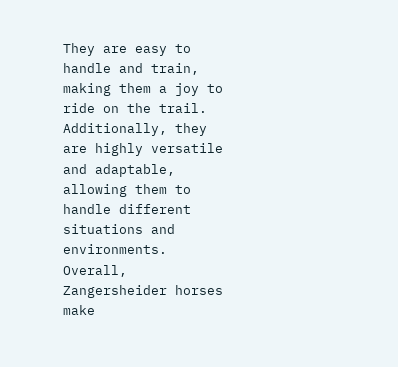They are easy to handle and train, making them a joy to ride on the trail. Additionally, they are highly versatile and adaptable, allowing them to handle different situations and environments. Overall, Zangersheider horses make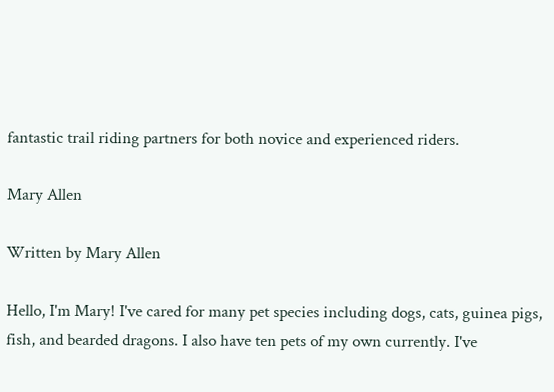fantastic trail riding partners for both novice and experienced riders.

Mary Allen

Written by Mary Allen

Hello, I'm Mary! I've cared for many pet species including dogs, cats, guinea pigs, fish, and bearded dragons. I also have ten pets of my own currently. I've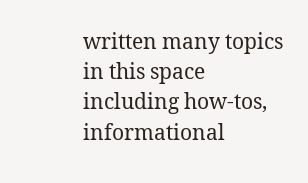written many topics in this space including how-tos, informational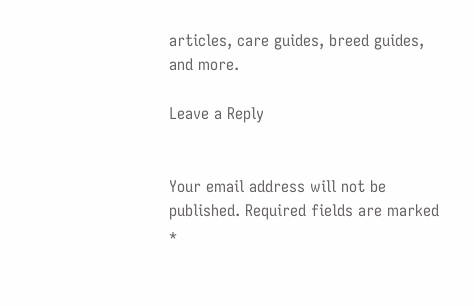articles, care guides, breed guides, and more.

Leave a Reply


Your email address will not be published. Required fields are marked *